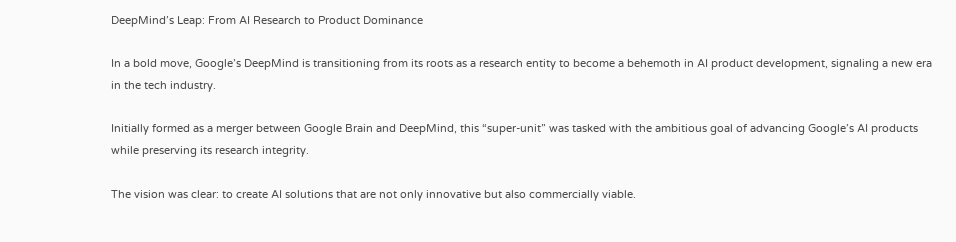DeepMind’s Leap: From AI Research to Product Dominance

In a bold move, Google’s DeepMind is transitioning from its roots as a research entity to become a behemoth in AI product development, signaling a new era in the tech industry.

Initially formed as a merger between Google Brain and DeepMind, this “super-unit” was tasked with the ambitious goal of advancing Google’s AI products while preserving its research integrity.

The vision was clear: to create AI solutions that are not only innovative but also commercially viable.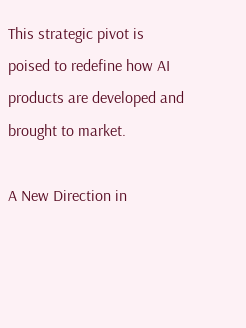This strategic pivot is poised to redefine how AI products are developed and brought to market.

A New Direction in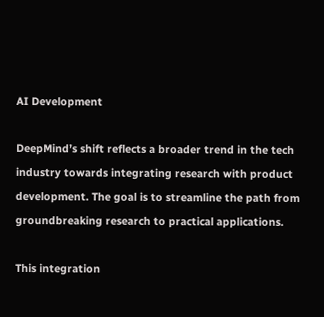AI Development

DeepMind’s shift reflects a broader trend in the tech industry towards integrating research with product development. The goal is to streamline the path from groundbreaking research to practical applications.

This integration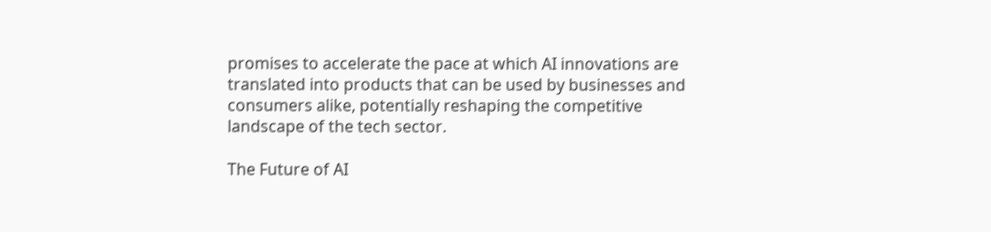promises to accelerate the pace at which AI innovations are translated into products that can be used by businesses and consumers alike, potentially reshaping the competitive landscape of the tech sector.

The Future of AI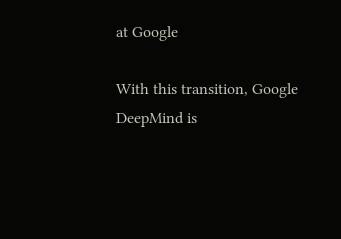at Google

With this transition, Google DeepMind is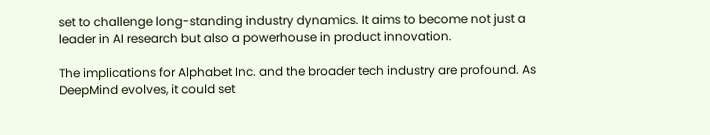set to challenge long-standing industry dynamics. It aims to become not just a leader in AI research but also a powerhouse in product innovation.

The implications for Alphabet Inc. and the broader tech industry are profound. As DeepMind evolves, it could set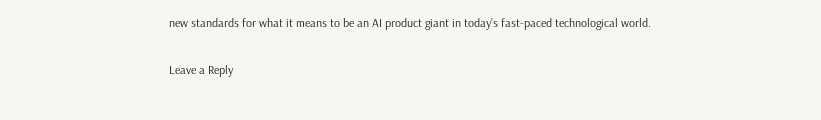new standards for what it means to be an AI product giant in today’s fast-paced technological world.

Leave a Reply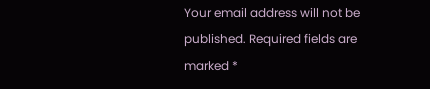Your email address will not be published. Required fields are marked *